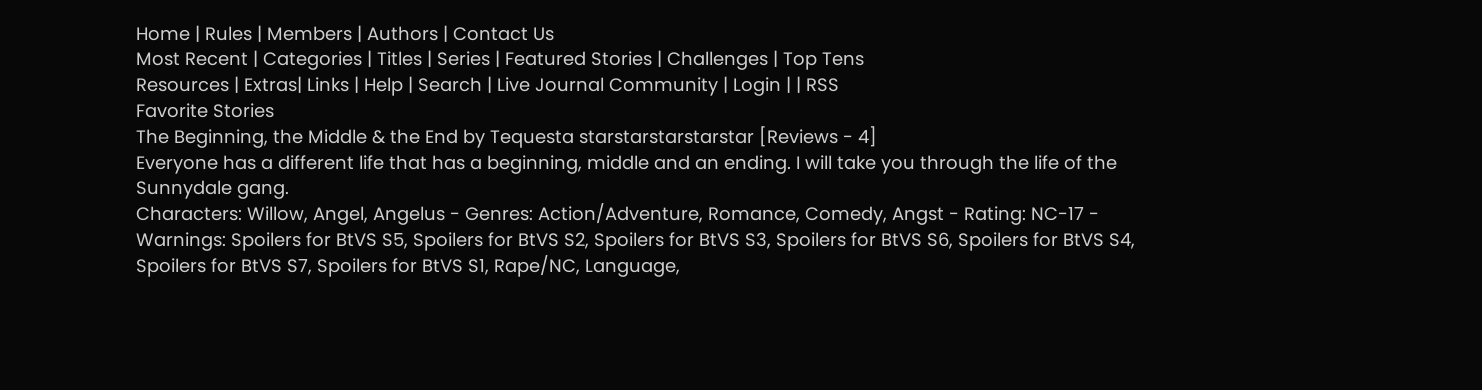Home | Rules | Members | Authors | Contact Us
Most Recent | Categories | Titles | Series | Featured Stories | Challenges | Top Tens
Resources | Extras| Links | Help | Search | Live Journal Community | Login | | RSS
Favorite Stories
The Beginning, the Middle & the End by Tequesta starstarstarstarstar [Reviews - 4]
Everyone has a different life that has a beginning, middle and an ending. I will take you through the life of the Sunnydale gang.
Characters: Willow, Angel, Angelus - Genres: Action/Adventure, Romance, Comedy, Angst - Rating: NC-17 - Warnings: Spoilers for BtVS S5, Spoilers for BtVS S2, Spoilers for BtVS S3, Spoilers for BtVS S6, Spoilers for BtVS S4, Spoilers for BtVS S7, Spoilers for BtVS S1, Rape/NC, Language,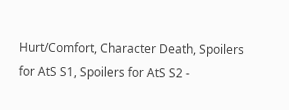Hurt/Comfort, Character Death, Spoilers for AtS S1, Spoilers for AtS S2 -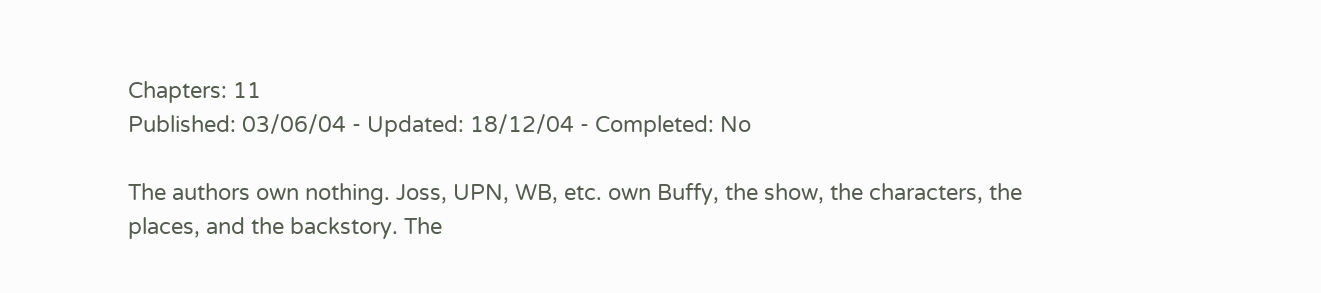Chapters: 11
Published: 03/06/04 - Updated: 18/12/04 - Completed: No

The authors own nothing. Joss, UPN, WB, etc. own Buffy, the show, the characters, the places, and the backstory. The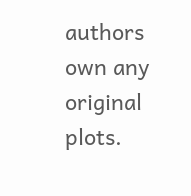authors own any original plots.